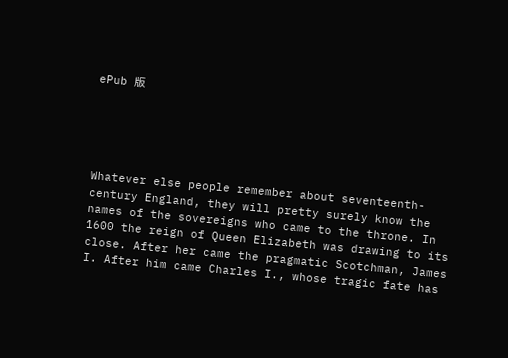ePub 版





Whatever else people remember about seventeenth-century England, they will pretty surely know the names of the sovereigns who came to the throne. In 1600 the reign of Queen Elizabeth was drawing to its close. After her came the pragmatic Scotchman, James I. After him came Charles I., whose tragic fate has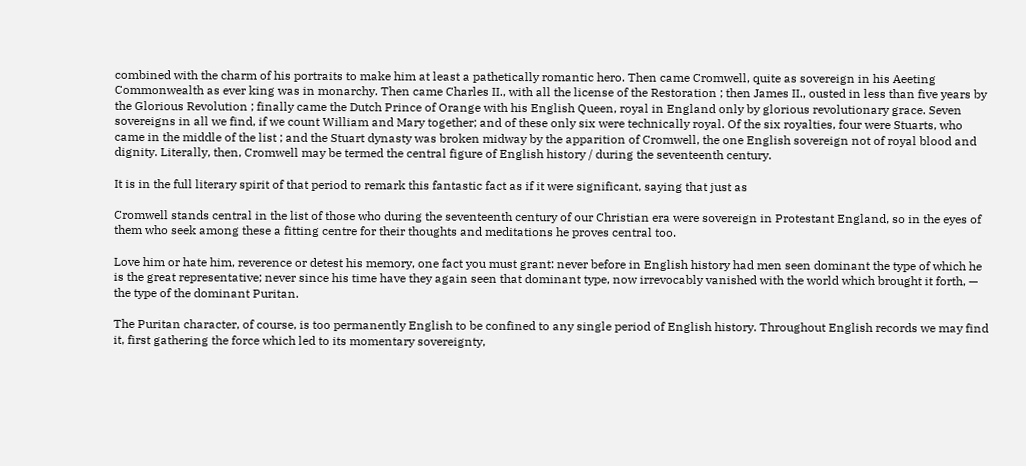combined with the charm of his portraits to make him at least a pathetically romantic hero. Then came Cromwell, quite as sovereign in his Aeeting Commonwealth as ever king was in monarchy. Then came Charles II., with all the license of the Restoration ; then James II., ousted in less than five years by the Glorious Revolution ; finally came the Dutch Prince of Orange with his English Queen, royal in England only by glorious revolutionary grace. Seven sovereigns in all we find, if we count William and Mary together; and of these only six were technically royal. Of the six royalties, four were Stuarts, who came in the middle of the list ; and the Stuart dynasty was broken midway by the apparition of Cromwell, the one English sovereign not of royal blood and dignity. Literally, then, Cromwell may be termed the central figure of English history / during the seventeenth century.

It is in the full literary spirit of that period to remark this fantastic fact as if it were significant, saying that just as

Cromwell stands central in the list of those who during the seventeenth century of our Christian era were sovereign in Protestant England, so in the eyes of them who seek among these a fitting centre for their thoughts and meditations he proves central too.

Love him or hate him, reverence or detest his memory, one fact you must grant: never before in English history had men seen dominant the type of which he is the great representative; never since his time have they again seen that dominant type, now irrevocably vanished with the world which brought it forth, — the type of the dominant Puritan.

The Puritan character, of course, is too permanently English to be confined to any single period of English history. Throughout English records we may find it, first gathering the force which led to its momentary sovereignty,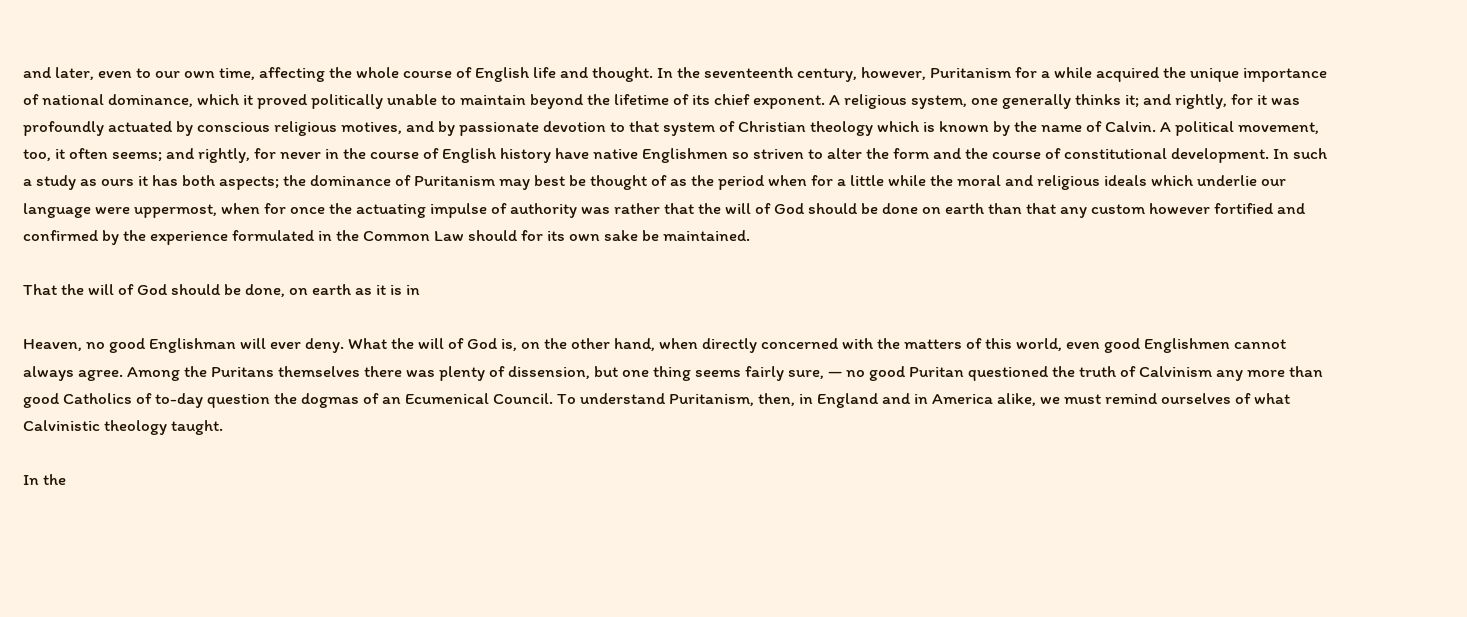and later, even to our own time, affecting the whole course of English life and thought. In the seventeenth century, however, Puritanism for a while acquired the unique importance of national dominance, which it proved politically unable to maintain beyond the lifetime of its chief exponent. A religious system, one generally thinks it; and rightly, for it was profoundly actuated by conscious religious motives, and by passionate devotion to that system of Christian theology which is known by the name of Calvin. A political movement, too, it often seems; and rightly, for never in the course of English history have native Englishmen so striven to alter the form and the course of constitutional development. In such a study as ours it has both aspects; the dominance of Puritanism may best be thought of as the period when for a little while the moral and religious ideals which underlie our language were uppermost, when for once the actuating impulse of authority was rather that the will of God should be done on earth than that any custom however fortified and confirmed by the experience formulated in the Common Law should for its own sake be maintained.

That the will of God should be done, on earth as it is in

Heaven, no good Englishman will ever deny. What the will of God is, on the other hand, when directly concerned with the matters of this world, even good Englishmen cannot always agree. Among the Puritans themselves there was plenty of dissension, but one thing seems fairly sure, — no good Puritan questioned the truth of Calvinism any more than good Catholics of to-day question the dogmas of an Ecumenical Council. To understand Puritanism, then, in England and in America alike, we must remind ourselves of what Calvinistic theology taught.

In the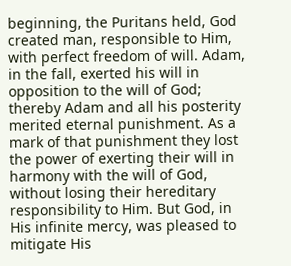beginning, the Puritans held, God created man, responsible to Him, with perfect freedom of will. Adam, in the fall, exerted his will in opposition to the will of God; thereby Adam and all his posterity merited eternal punishment. As a mark of that punishment they lost the power of exerting their will in harmony with the will of God, without losing their hereditary responsibility to Him. But God, in His infinite mercy, was pleased to mitigate His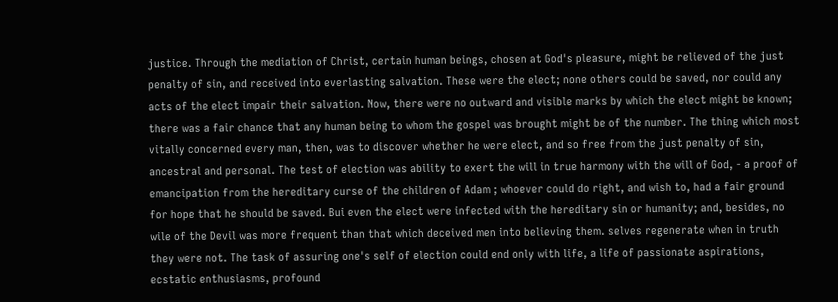justice. Through the mediation of Christ, certain human beings, chosen at God's pleasure, might be relieved of the just penalty of sin, and received into everlasting salvation. These were the elect; none others could be saved, nor could any acts of the elect impair their salvation. Now, there were no outward and visible marks by which the elect might be known; there was a fair chance that any human being to whom the gospel was brought might be of the number. The thing which most vitally concerned every man, then, was to discover whether he were elect, and so free from the just penalty of sin, ancestral and personal. The test of election was ability to exert the will in true harmony with the will of God, - a proof of emancipation from the hereditary curse of the children of Adam ; whoever could do right, and wish to, had a fair ground for hope that he should be saved. Bui even the elect were infected with the hereditary sin or humanity; and, besides, no wile of the Devil was more frequent than that which deceived men into believing them. selves regenerate when in truth they were not. The task of assuring one's self of election could end only with life, a life of passionate aspirations, ecstatic enthusiasms, profound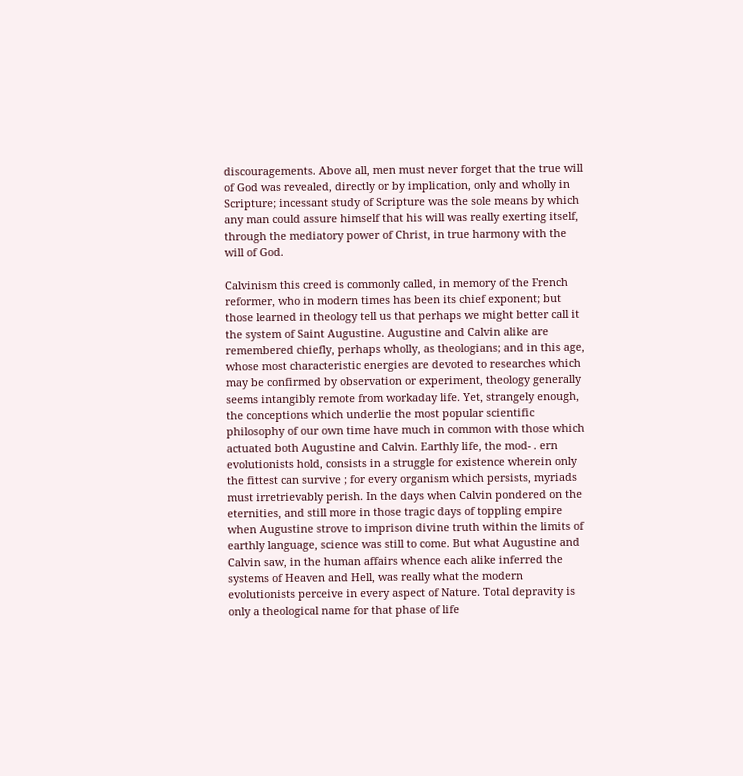discouragements. Above all, men must never forget that the true will of God was revealed, directly or by implication, only and wholly in Scripture; incessant study of Scripture was the sole means by which any man could assure himself that his will was really exerting itself, through the mediatory power of Christ, in true harmony with the will of God.

Calvinism this creed is commonly called, in memory of the French reformer, who in modern times has been its chief exponent; but those learned in theology tell us that perhaps we might better call it the system of Saint Augustine. Augustine and Calvin alike are remembered chiefly, perhaps wholly, as theologians; and in this age, whose most characteristic energies are devoted to researches which may be confirmed by observation or experiment, theology generally seems intangibly remote from workaday life. Yet, strangely enough, the conceptions which underlie the most popular scientific philosophy of our own time have much in common with those which actuated both Augustine and Calvin. Earthly life, the mod- . ern evolutionists hold, consists in a struggle for existence wherein only the fittest can survive ; for every organism which persists, myriads must irretrievably perish. In the days when Calvin pondered on the eternities, and still more in those tragic days of toppling empire when Augustine strove to imprison divine truth within the limits of earthly language, science was still to come. But what Augustine and Calvin saw, in the human affairs whence each alike inferred the systems of Heaven and Hell, was really what the modern evolutionists perceive in every aspect of Nature. Total depravity is only a theological name for that phase of life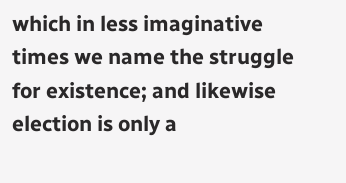which in less imaginative times we name the struggle for existence; and likewise election is only a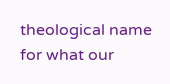theological name for what our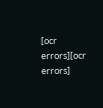[ocr errors][ocr errors]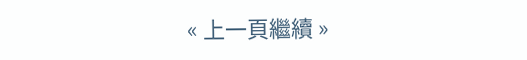« 上一頁繼續 »